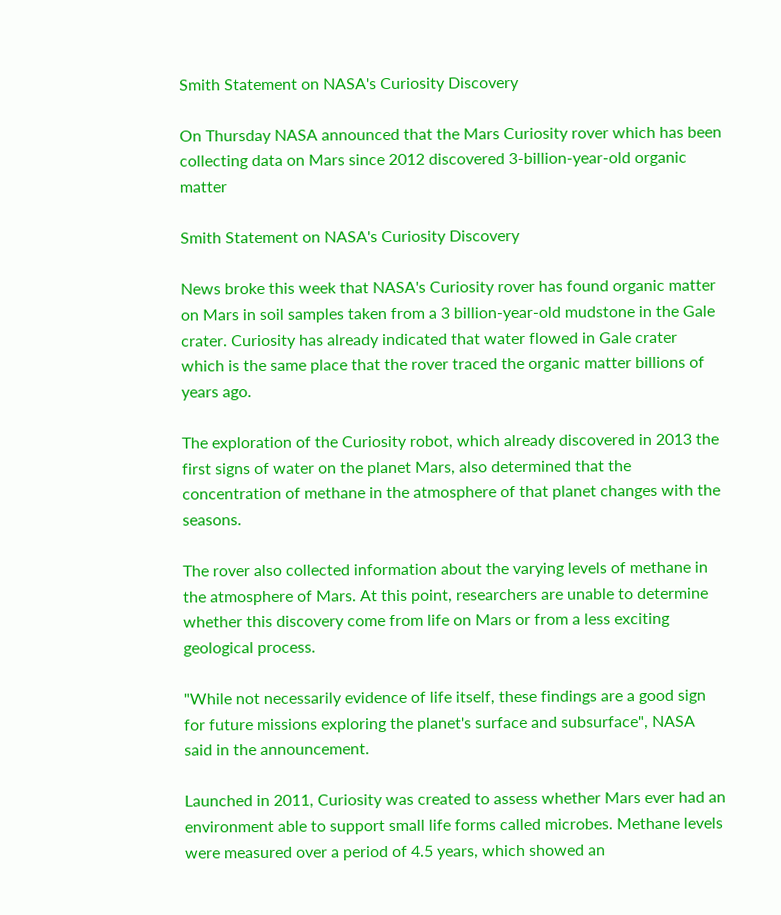Smith Statement on NASA's Curiosity Discovery

On Thursday NASA announced that the Mars Curiosity rover which has been collecting data on Mars since 2012 discovered 3-billion-year-old organic matter

Smith Statement on NASA's Curiosity Discovery

News broke this week that NASA's Curiosity rover has found organic matter on Mars in soil samples taken from a 3 billion-year-old mudstone in the Gale crater. Curiosity has already indicated that water flowed in Gale crater which is the same place that the rover traced the organic matter billions of years ago.

The exploration of the Curiosity robot, which already discovered in 2013 the first signs of water on the planet Mars, also determined that the concentration of methane in the atmosphere of that planet changes with the seasons.

The rover also collected information about the varying levels of methane in the atmosphere of Mars. At this point, researchers are unable to determine whether this discovery come from life on Mars or from a less exciting geological process.

"While not necessarily evidence of life itself, these findings are a good sign for future missions exploring the planet's surface and subsurface", NASA said in the announcement.

Launched in 2011, Curiosity was created to assess whether Mars ever had an environment able to support small life forms called microbes. Methane levels were measured over a period of 4.5 years, which showed an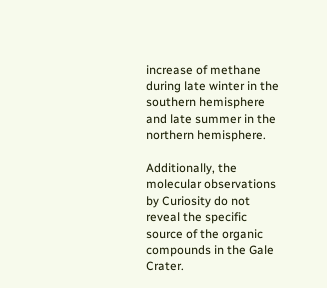increase of methane during late winter in the southern hemisphere and late summer in the northern hemisphere.

Additionally, the molecular observations by Curiosity do not reveal the specific source of the organic compounds in the Gale Crater.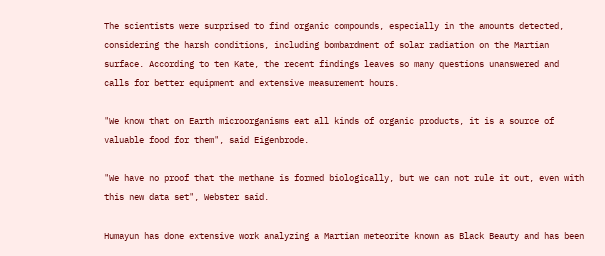The scientists were surprised to find organic compounds, especially in the amounts detected, considering the harsh conditions, including bombardment of solar radiation on the Martian surface. According to ten Kate, the recent findings leaves so many questions unanswered and calls for better equipment and extensive measurement hours.

"We know that on Earth microorganisms eat all kinds of organic products, it is a source of valuable food for them", said Eigenbrode.

"We have no proof that the methane is formed biologically, but we can not rule it out, even with this new data set", Webster said.

Humayun has done extensive work analyzing a Martian meteorite known as Black Beauty and has been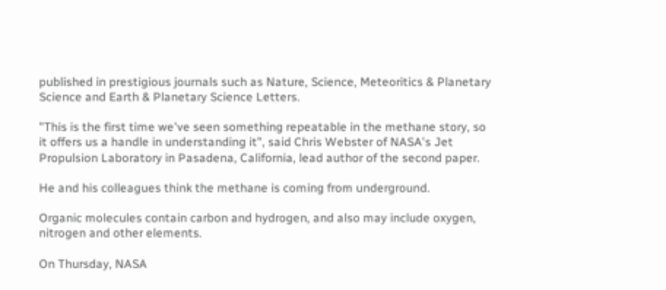published in prestigious journals such as Nature, Science, Meteoritics & Planetary Science and Earth & Planetary Science Letters.

"This is the first time we've seen something repeatable in the methane story, so it offers us a handle in understanding it", said Chris Webster of NASA's Jet Propulsion Laboratory in Pasadena, California, lead author of the second paper.

He and his colleagues think the methane is coming from underground.

Organic molecules contain carbon and hydrogen, and also may include oxygen, nitrogen and other elements.

On Thursday, NASA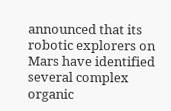announced that its robotic explorers on Mars have identified several complex organic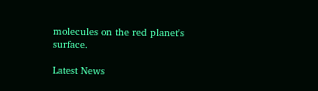molecules on the red planet's surface.

Latest News